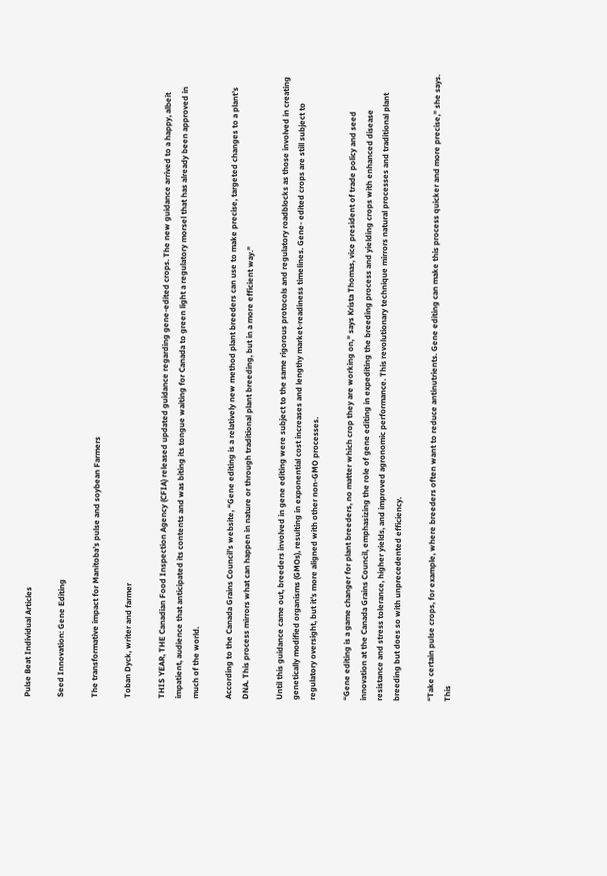Pulse Beat Individual Articles

Seed Innovation: Gene Editing

The transformative impact for Manitoba’s pulse and soybean Farmers

Toban Dyck, writer and farmer

THIS YEAR, THE Canadian Food Inspection Agency (CFIA) released updated guidance regarding gene-edited crops. The new guidance arrived to a happy, albeit impatient, audience that anticipated its contents and was biting its tongue waiting for Canada to green light a regulatory morsel that has already been approved in much of the world.

According to the Canada Grains Council’s website, “Gene editing is a relatively new method plant breeders can use to make precise, targeted changes to a plant’s DNA. This process mirrors what can happen in nature or through traditional plant breeding, but in a more efficient way.”

Until this guidance came out, breeders involved in gene editing were subject to the same rigorous protocols and regulatory roadblocks as those involved in creating genetically modified organisms (GMOs), resulting in exponential cost increases and lengthy market-readiness timelines. Gene- edited crops are still subject to regulatory oversight, but it’s more aligned with other non-GMO processes.

“Gene editing is a game changer for plant breeders, no matter which crop they are working on,” says Krista Thomas, vice president of trade policy and seed innovation at the Canada Grains Council, emphasizing the role of gene editing in expediting the breeding process and yielding crops with enhanced disease resistance and stress tolerance, higher yields, and improved agronomic performance. This revolutionary technique mirrors natural processes and traditional plant breeding but does so with unprecedented efficiency.

“Take certain pulse crops, for example, where breeders often want to reduce antinutrients. Gene editing can make this process quicker and more precise,” she says. This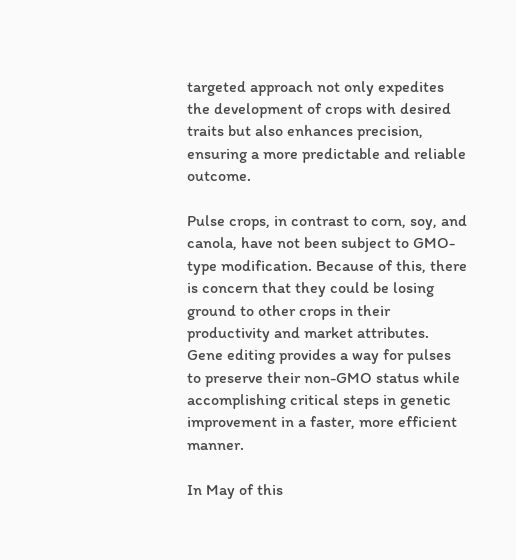targeted approach not only expedites the development of crops with desired traits but also enhances precision, ensuring a more predictable and reliable outcome.

Pulse crops, in contrast to corn, soy, and canola, have not been subject to GMO- type modification. Because of this, there is concern that they could be losing ground to other crops in their productivity and market attributes. Gene editing provides a way for pulses to preserve their non-GMO status while accomplishing critical steps in genetic improvement in a faster, more efficient manner.

In May of this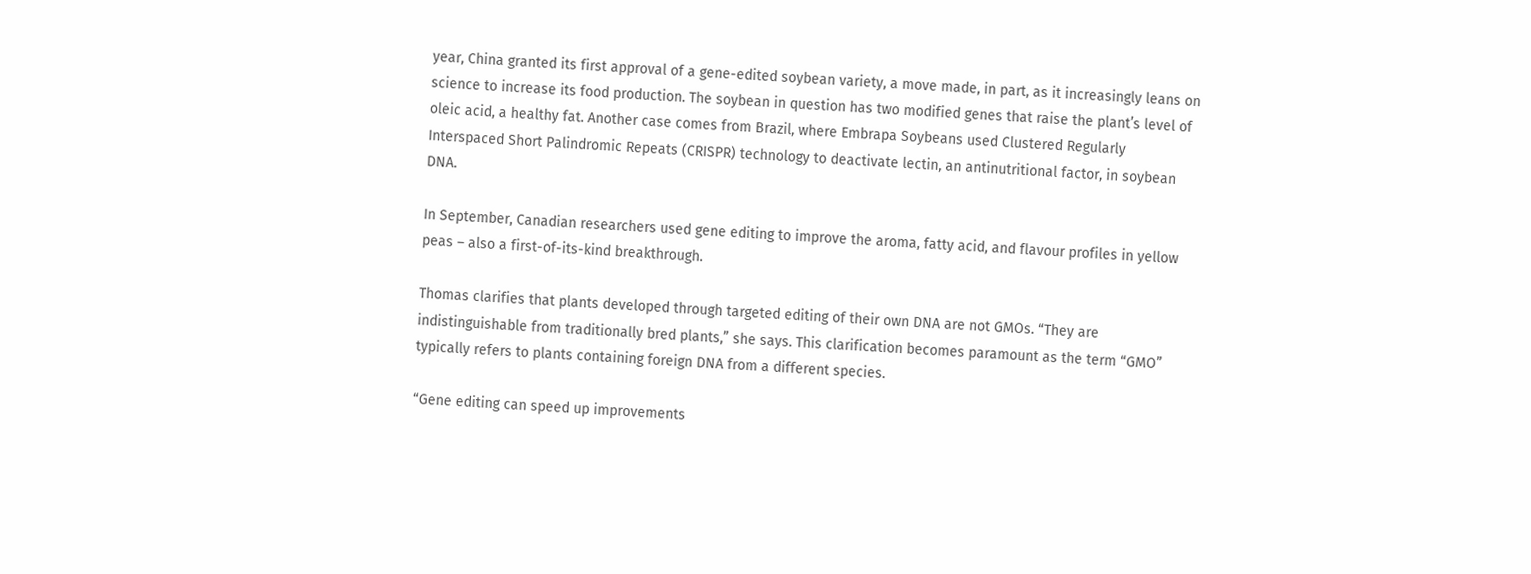year, China granted its first approval of a gene-edited soybean variety, a move made, in part, as it increasingly leans on science to increase its food production. The soybean in question has two modified genes that raise the plant’s level of oleic acid, a healthy fat. Another case comes from Brazil, where Embrapa Soybeans used Clustered Regularly Interspaced Short Palindromic Repeats (CRISPR) technology to deactivate lectin, an antinutritional factor, in soybean DNA.

In September, Canadian researchers used gene editing to improve the aroma, fatty acid, and flavour profiles in yellow peas – also a first-of-its-kind breakthrough.

Thomas clarifies that plants developed through targeted editing of their own DNA are not GMOs. “They are indistinguishable from traditionally bred plants,” she says. This clarification becomes paramount as the term “GMO” typically refers to plants containing foreign DNA from a different species.

“Gene editing can speed up improvements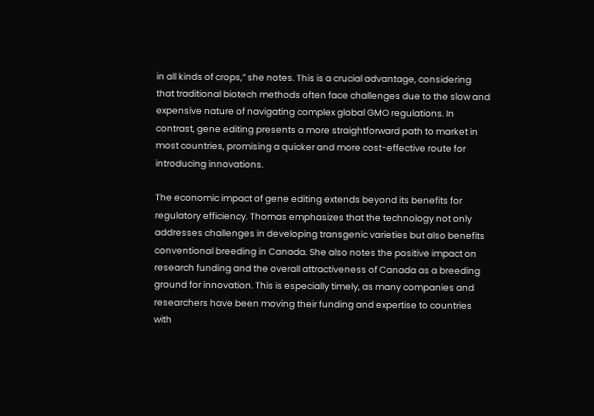in all kinds of crops,” she notes. This is a crucial advantage, considering that traditional biotech methods often face challenges due to the slow and expensive nature of navigating complex global GMO regulations. In contrast, gene editing presents a more straightforward path to market in most countries, promising a quicker and more cost-effective route for introducing innovations.

The economic impact of gene editing extends beyond its benefits for regulatory efficiency. Thomas emphasizes that the technology not only addresses challenges in developing transgenic varieties but also benefits conventional breeding in Canada. She also notes the positive impact on research funding and the overall attractiveness of Canada as a breeding ground for innovation. This is especially timely, as many companies and researchers have been moving their funding and expertise to countries with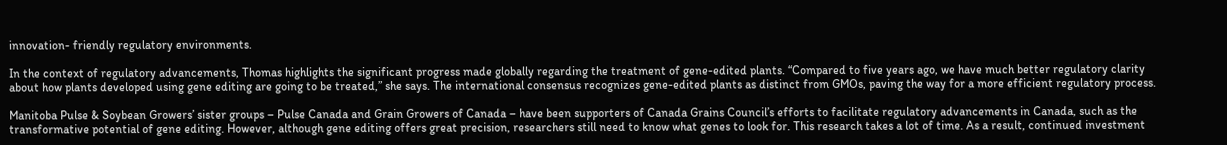innovation- friendly regulatory environments.

In the context of regulatory advancements, Thomas highlights the significant progress made globally regarding the treatment of gene-edited plants. “Compared to five years ago, we have much better regulatory clarity about how plants developed using gene editing are going to be treated,” she says. The international consensus recognizes gene-edited plants as distinct from GMOs, paving the way for a more efficient regulatory process.

Manitoba Pulse & Soybean Growers’ sister groups – Pulse Canada and Grain Growers of Canada – have been supporters of Canada Grains Council’s efforts to facilitate regulatory advancements in Canada, such as the transformative potential of gene editing. However, although gene editing offers great precision, researchers still need to know what genes to look for. This research takes a lot of time. As a result, continued investment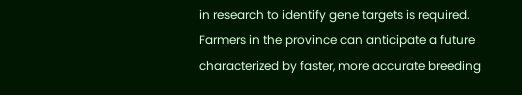in research to identify gene targets is required. Farmers in the province can anticipate a future characterized by faster, more accurate breeding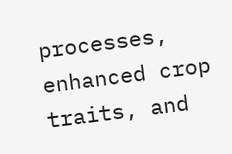processes, enhanced crop traits, and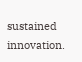sustained innovation.